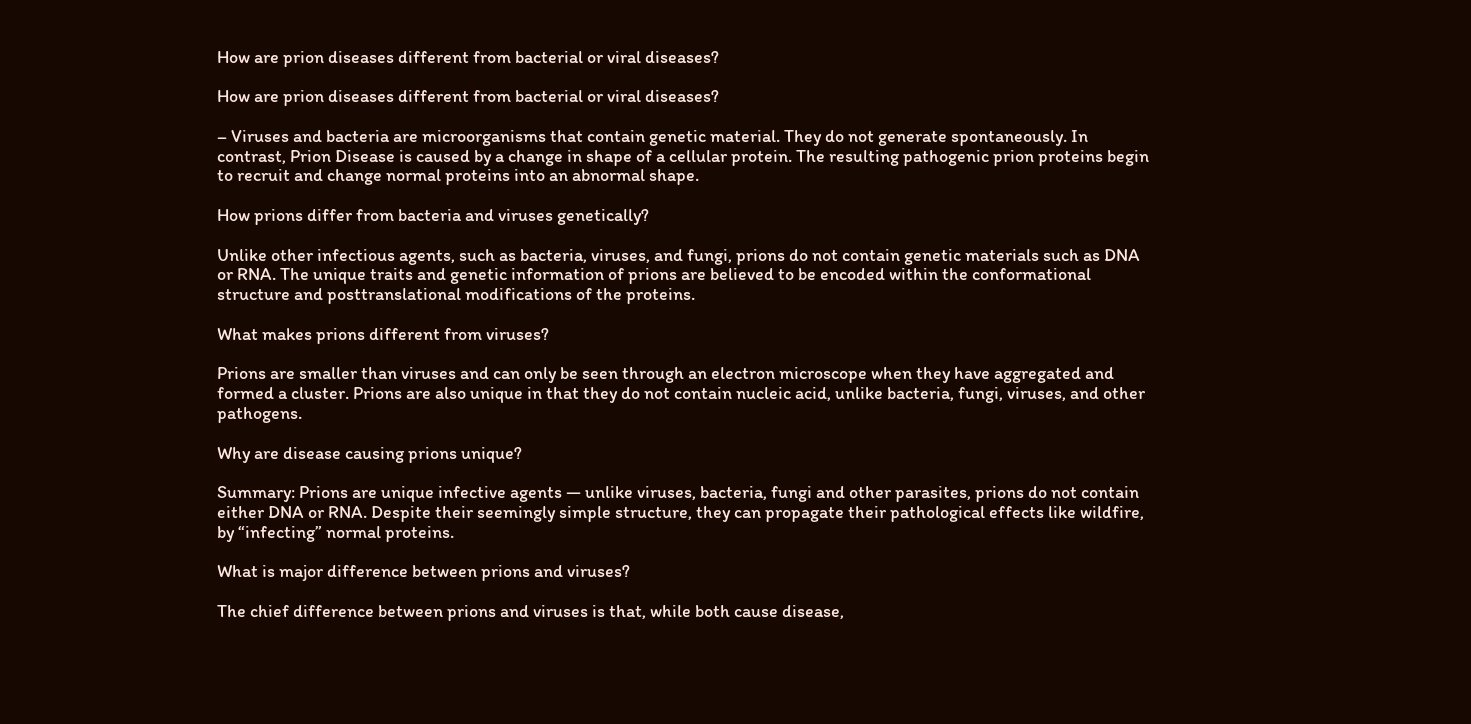How are prion diseases different from bacterial or viral diseases?

How are prion diseases different from bacterial or viral diseases?

– Viruses and bacteria are microorganisms that contain genetic material. They do not generate spontaneously. In contrast, Prion Disease is caused by a change in shape of a cellular protein. The resulting pathogenic prion proteins begin to recruit and change normal proteins into an abnormal shape.

How prions differ from bacteria and viruses genetically?

Unlike other infectious agents, such as bacteria, viruses, and fungi, prions do not contain genetic materials such as DNA or RNA. The unique traits and genetic information of prions are believed to be encoded within the conformational structure and posttranslational modifications of the proteins.

What makes prions different from viruses?

Prions are smaller than viruses and can only be seen through an electron microscope when they have aggregated and formed a cluster. Prions are also unique in that they do not contain nucleic acid, unlike bacteria, fungi, viruses, and other pathogens.

Why are disease causing prions unique?

Summary: Prions are unique infective agents — unlike viruses, bacteria, fungi and other parasites, prions do not contain either DNA or RNA. Despite their seemingly simple structure, they can propagate their pathological effects like wildfire, by “infecting” normal proteins.

What is major difference between prions and viruses?

The chief difference between prions and viruses is that, while both cause disease,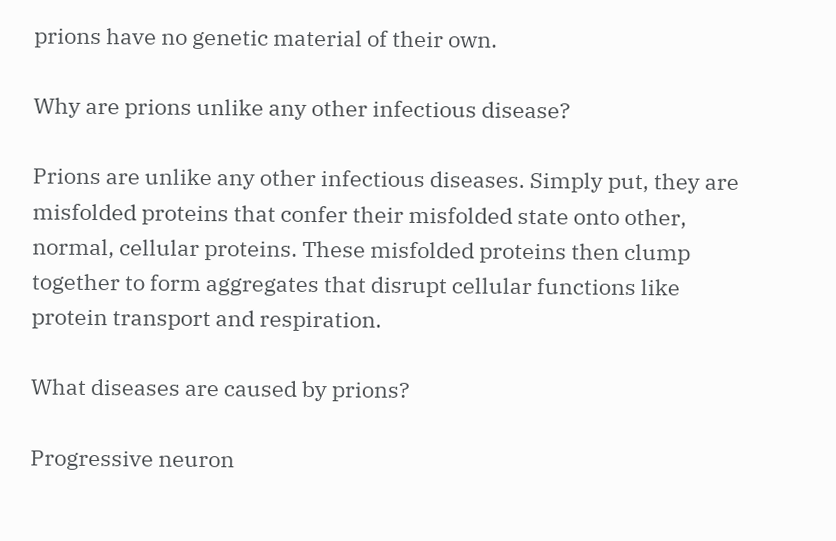prions have no genetic material of their own.

Why are prions unlike any other infectious disease?

Prions are unlike any other infectious diseases. Simply put, they are misfolded proteins that confer their misfolded state onto other, normal, cellular proteins. These misfolded proteins then clump together to form aggregates that disrupt cellular functions like protein transport and respiration.

What diseases are caused by prions?

Progressive neuron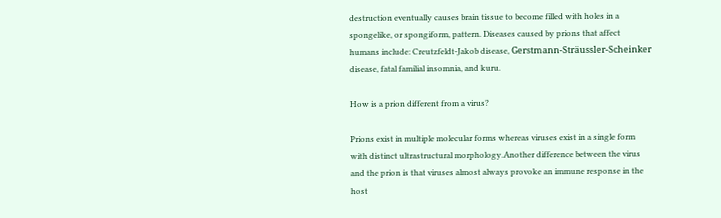destruction eventually causes brain tissue to become filled with holes in a spongelike, or spongiform, pattern. Diseases caused by prions that affect humans include: Creutzfeldt-Jakob disease, Gerstmann-Sträussler-Scheinker disease, fatal familial insomnia, and kuru.

How is a prion different from a virus?

Prions exist in multiple molecular forms whereas viruses exist in a single form with distinct ultrastructural morphology.Another difference between the virus and the prion is that viruses almost always provoke an immune response in the host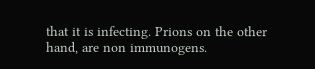that it is infecting. Prions on the other hand, are non immunogens.